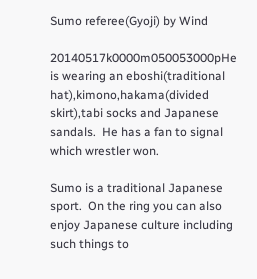Sumo referee(Gyoji) by Wind

20140517k0000m050053000pHe is wearing an eboshi(traditional hat),kimono,hakama(divided skirt),tabi socks and Japanese sandals.  He has a fan to signal which wrestler won.

Sumo is a traditional Japanese sport.  On the ring you can also enjoy Japanese culture including such things to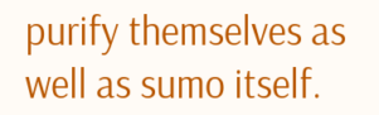purify themselves as well as sumo itself.